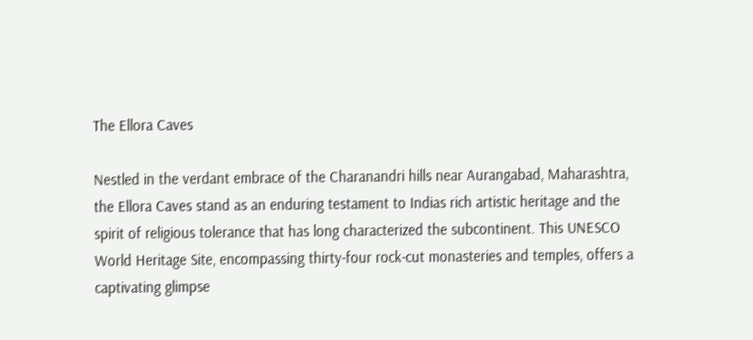The Ellora Caves

Nestled in the verdant embrace of the Charanandri hills near Aurangabad, Maharashtra, the Ellora Caves stand as an enduring testament to Indias rich artistic heritage and the spirit of religious tolerance that has long characterized the subcontinent. This UNESCO World Heritage Site, encompassing thirty-four rock-cut monasteries and temples, offers a captivating glimpse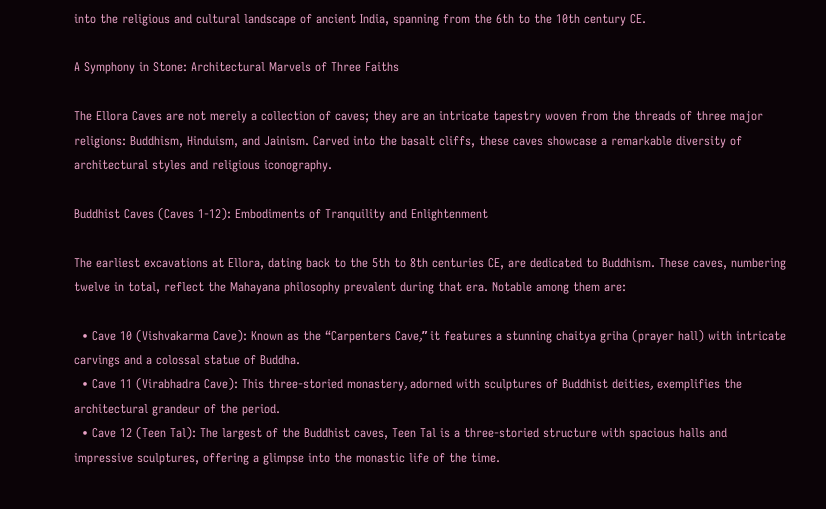into the religious and cultural landscape of ancient India, spanning from the 6th to the 10th century CE.

A Symphony in Stone: Architectural Marvels of Three Faiths

The Ellora Caves are not merely a collection of caves; they are an intricate tapestry woven from the threads of three major religions: Buddhism, Hinduism, and Jainism. Carved into the basalt cliffs, these caves showcase a remarkable diversity of architectural styles and religious iconography.

Buddhist Caves (Caves 1-12): Embodiments of Tranquility and Enlightenment

The earliest excavations at Ellora, dating back to the 5th to 8th centuries CE, are dedicated to Buddhism. These caves, numbering twelve in total, reflect the Mahayana philosophy prevalent during that era. Notable among them are:

  • Cave 10 (Vishvakarma Cave): Known as the “Carpenters Cave٫” it features a stunning chaitya griha (prayer hall) with intricate carvings and a colossal statue of Buddha.
  • Cave 11 (Virabhadra Cave): This three-storied monastery٫ adorned with sculptures of Buddhist deities٫ exemplifies the architectural grandeur of the period.
  • Cave 12 (Teen Tal): The largest of the Buddhist caves, Teen Tal is a three-storied structure with spacious halls and impressive sculptures, offering a glimpse into the monastic life of the time.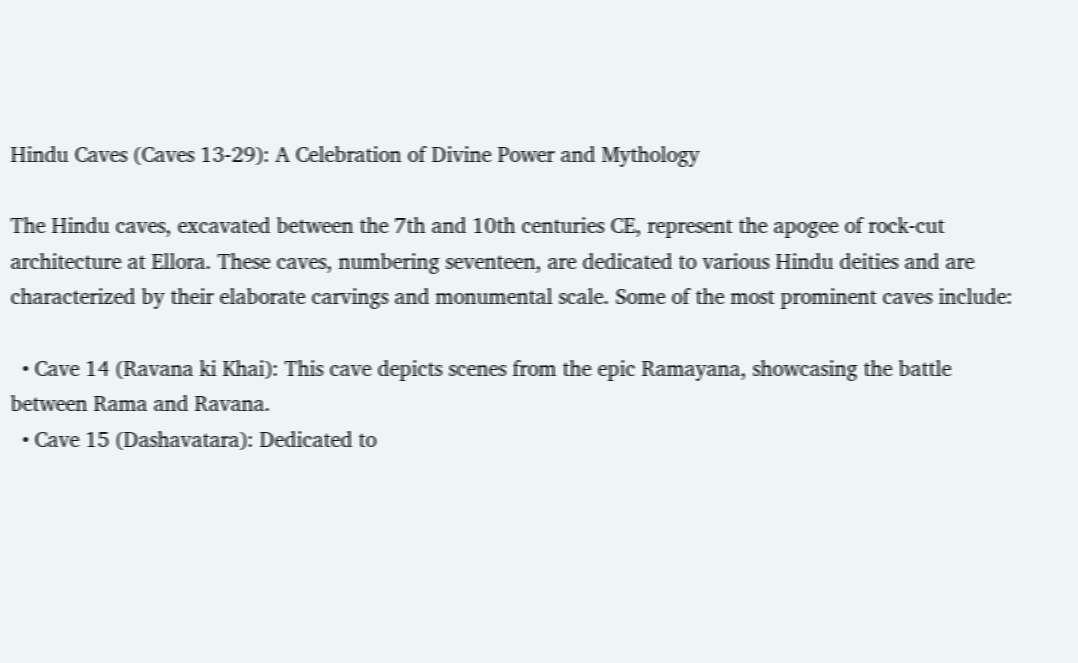Hindu Caves (Caves 13-29): A Celebration of Divine Power and Mythology

The Hindu caves, excavated between the 7th and 10th centuries CE, represent the apogee of rock-cut architecture at Ellora. These caves, numbering seventeen, are dedicated to various Hindu deities and are characterized by their elaborate carvings and monumental scale. Some of the most prominent caves include:

  • Cave 14 (Ravana ki Khai): This cave depicts scenes from the epic Ramayana, showcasing the battle between Rama and Ravana.
  • Cave 15 (Dashavatara): Dedicated to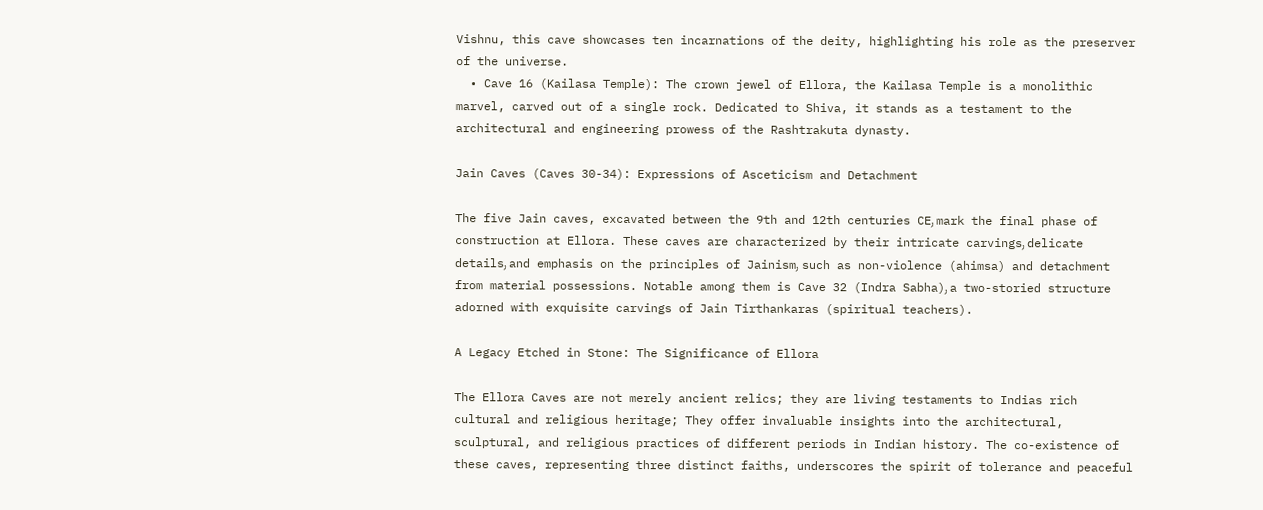Vishnu, this cave showcases ten incarnations of the deity, highlighting his role as the preserver of the universe.
  • Cave 16 (Kailasa Temple): The crown jewel of Ellora, the Kailasa Temple is a monolithic marvel, carved out of a single rock. Dedicated to Shiva, it stands as a testament to the architectural and engineering prowess of the Rashtrakuta dynasty.

Jain Caves (Caves 30-34): Expressions of Asceticism and Detachment

The five Jain caves, excavated between the 9th and 12th centuries CE٫ mark the final phase of construction at Ellora. These caves are characterized by their intricate carvings٫ delicate details٫ and emphasis on the principles of Jainism٫ such as non-violence (ahimsa) and detachment from material possessions. Notable among them is Cave 32 (Indra Sabha)٫ a two-storied structure adorned with exquisite carvings of Jain Tirthankaras (spiritual teachers).

A Legacy Etched in Stone: The Significance of Ellora

The Ellora Caves are not merely ancient relics; they are living testaments to Indias rich cultural and religious heritage; They offer invaluable insights into the architectural, sculptural, and religious practices of different periods in Indian history. The co-existence of these caves, representing three distinct faiths, underscores the spirit of tolerance and peaceful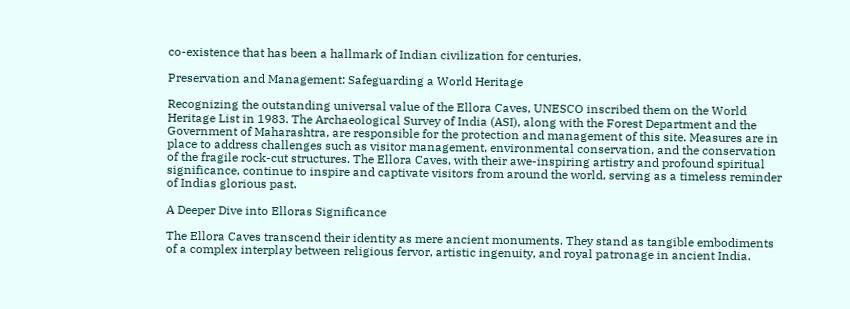co-existence that has been a hallmark of Indian civilization for centuries.

Preservation and Management: Safeguarding a World Heritage

Recognizing the outstanding universal value of the Ellora Caves, UNESCO inscribed them on the World Heritage List in 1983. The Archaeological Survey of India (ASI), along with the Forest Department and the Government of Maharashtra, are responsible for the protection and management of this site. Measures are in place to address challenges such as visitor management, environmental conservation, and the conservation of the fragile rock-cut structures. The Ellora Caves, with their awe-inspiring artistry and profound spiritual significance, continue to inspire and captivate visitors from around the world, serving as a timeless reminder of Indias glorious past.

A Deeper Dive into Elloras Significance

The Ellora Caves transcend their identity as mere ancient monuments. They stand as tangible embodiments of a complex interplay between religious fervor, artistic ingenuity, and royal patronage in ancient India.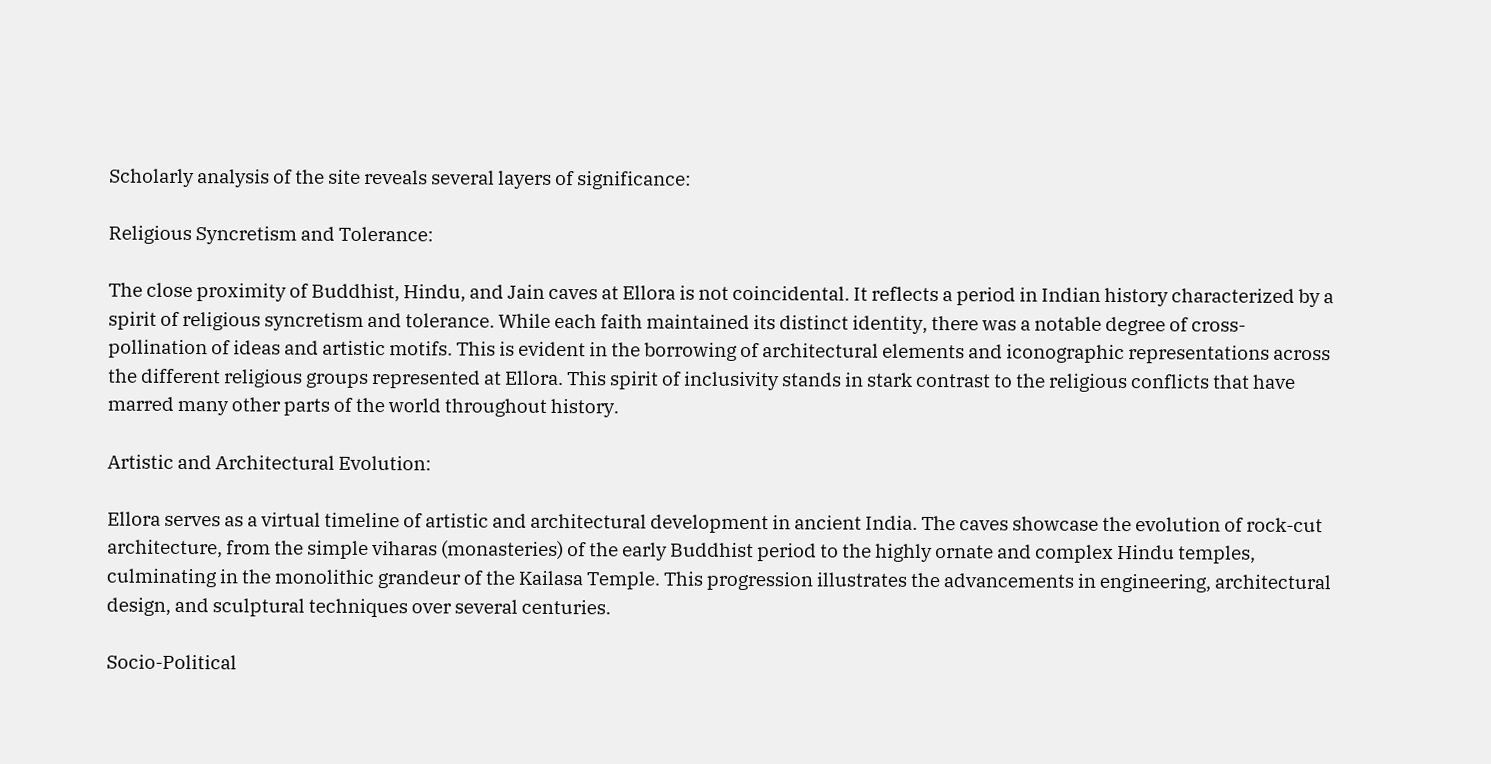Scholarly analysis of the site reveals several layers of significance:

Religious Syncretism and Tolerance:

The close proximity of Buddhist, Hindu, and Jain caves at Ellora is not coincidental. It reflects a period in Indian history characterized by a spirit of religious syncretism and tolerance. While each faith maintained its distinct identity, there was a notable degree of cross-pollination of ideas and artistic motifs. This is evident in the borrowing of architectural elements and iconographic representations across the different religious groups represented at Ellora. This spirit of inclusivity stands in stark contrast to the religious conflicts that have marred many other parts of the world throughout history.

Artistic and Architectural Evolution:

Ellora serves as a virtual timeline of artistic and architectural development in ancient India. The caves showcase the evolution of rock-cut architecture, from the simple viharas (monasteries) of the early Buddhist period to the highly ornate and complex Hindu temples, culminating in the monolithic grandeur of the Kailasa Temple. This progression illustrates the advancements in engineering, architectural design, and sculptural techniques over several centuries.

Socio-Political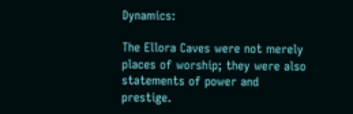Dynamics:

The Ellora Caves were not merely places of worship; they were also statements of power and prestige.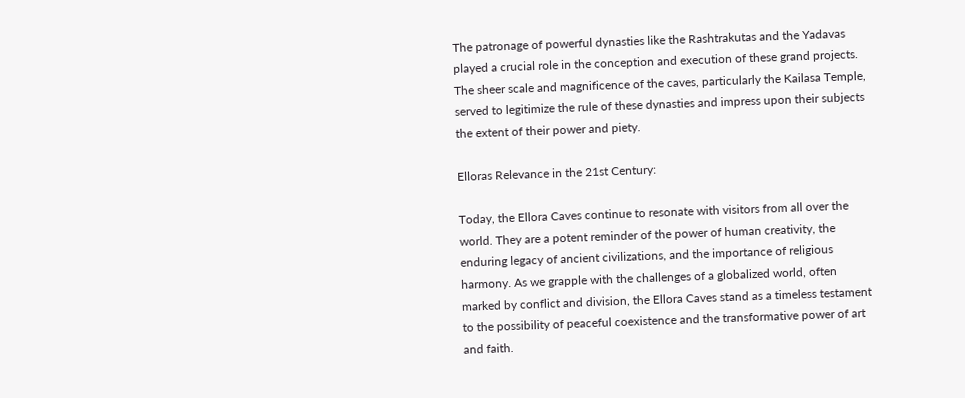The patronage of powerful dynasties like the Rashtrakutas and the Yadavas played a crucial role in the conception and execution of these grand projects. The sheer scale and magnificence of the caves, particularly the Kailasa Temple, served to legitimize the rule of these dynasties and impress upon their subjects the extent of their power and piety.

Elloras Relevance in the 21st Century:

Today, the Ellora Caves continue to resonate with visitors from all over the world. They are a potent reminder of the power of human creativity, the enduring legacy of ancient civilizations, and the importance of religious harmony. As we grapple with the challenges of a globalized world, often marked by conflict and division, the Ellora Caves stand as a timeless testament to the possibility of peaceful coexistence and the transformative power of art and faith.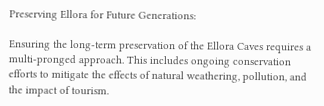Preserving Ellora for Future Generations:

Ensuring the long-term preservation of the Ellora Caves requires a multi-pronged approach. This includes ongoing conservation efforts to mitigate the effects of natural weathering, pollution, and the impact of tourism.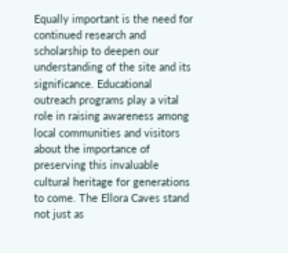Equally important is the need for continued research and scholarship to deepen our understanding of the site and its significance. Educational outreach programs play a vital role in raising awareness among local communities and visitors about the importance of preserving this invaluable cultural heritage for generations to come. The Ellora Caves stand not just as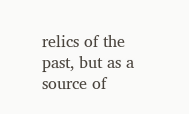relics of the past, but as a source of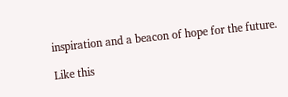inspiration and a beacon of hope for the future.

Like this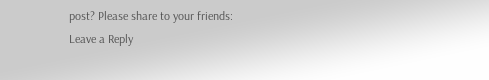post? Please share to your friends:
Leave a Reply